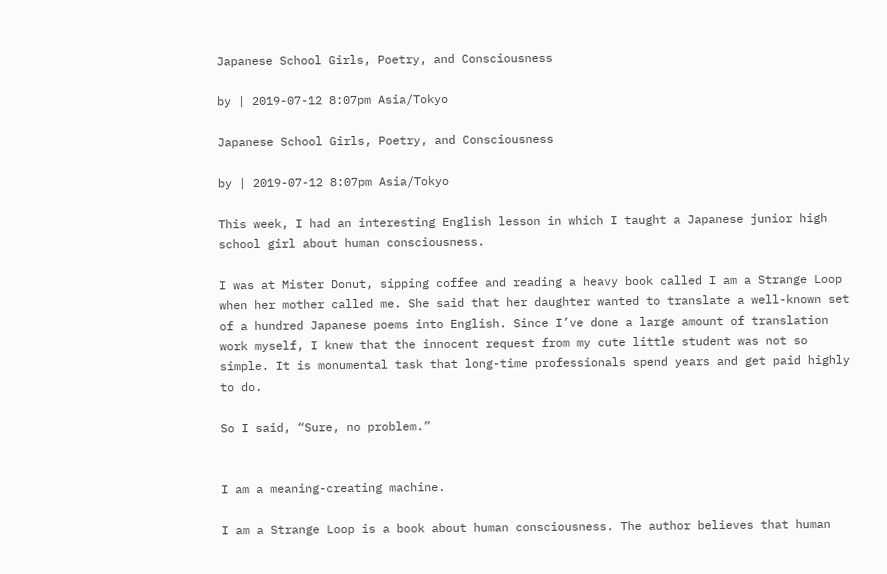Japanese School Girls, Poetry, and Consciousness

by | 2019-07-12 8:07pm Asia/Tokyo

Japanese School Girls, Poetry, and Consciousness

by | 2019-07-12 8:07pm Asia/Tokyo

This week, I had an interesting English lesson in which I taught a Japanese junior high school girl about human consciousness.

I was at Mister Donut, sipping coffee and reading a heavy book called I am a Strange Loop when her mother called me. She said that her daughter wanted to translate a well-known set of a hundred Japanese poems into English. Since I’ve done a large amount of translation work myself, I knew that the innocent request from my cute little student was not so simple. It is monumental task that long-time professionals spend years and get paid highly to do.

So I said, “Sure, no problem.”


I am a meaning-creating machine.

I am a Strange Loop is a book about human consciousness. The author believes that human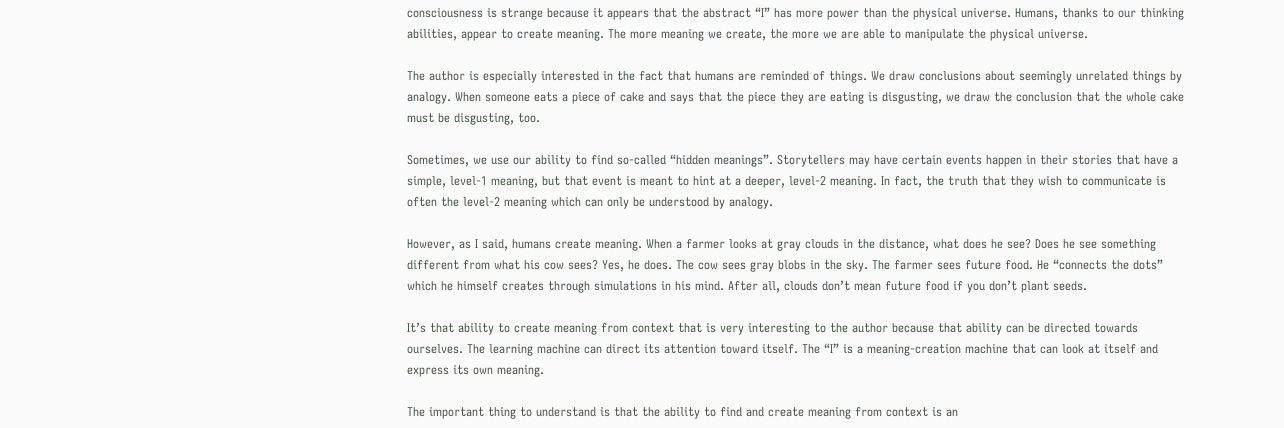consciousness is strange because it appears that the abstract “I” has more power than the physical universe. Humans, thanks to our thinking abilities, appear to create meaning. The more meaning we create, the more we are able to manipulate the physical universe.

The author is especially interested in the fact that humans are reminded of things. We draw conclusions about seemingly unrelated things by analogy. When someone eats a piece of cake and says that the piece they are eating is disgusting, we draw the conclusion that the whole cake must be disgusting, too.

Sometimes, we use our ability to find so-called “hidden meanings”. Storytellers may have certain events happen in their stories that have a simple, level-1 meaning, but that event is meant to hint at a deeper, level-2 meaning. In fact, the truth that they wish to communicate is often the level-2 meaning which can only be understood by analogy.

However, as I said, humans create meaning. When a farmer looks at gray clouds in the distance, what does he see? Does he see something different from what his cow sees? Yes, he does. The cow sees gray blobs in the sky. The farmer sees future food. He “connects the dots” which he himself creates through simulations in his mind. After all, clouds don’t mean future food if you don’t plant seeds.

It’s that ability to create meaning from context that is very interesting to the author because that ability can be directed towards ourselves. The learning machine can direct its attention toward itself. The “I” is a meaning-creation machine that can look at itself and express its own meaning.

The important thing to understand is that the ability to find and create meaning from context is an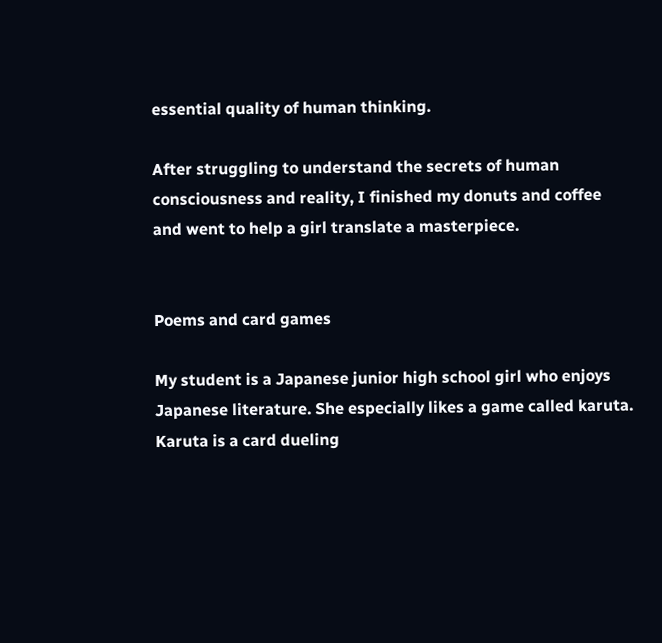essential quality of human thinking.

After struggling to understand the secrets of human consciousness and reality, I finished my donuts and coffee and went to help a girl translate a masterpiece.


Poems and card games

My student is a Japanese junior high school girl who enjoys Japanese literature. She especially likes a game called karuta. Karuta is a card dueling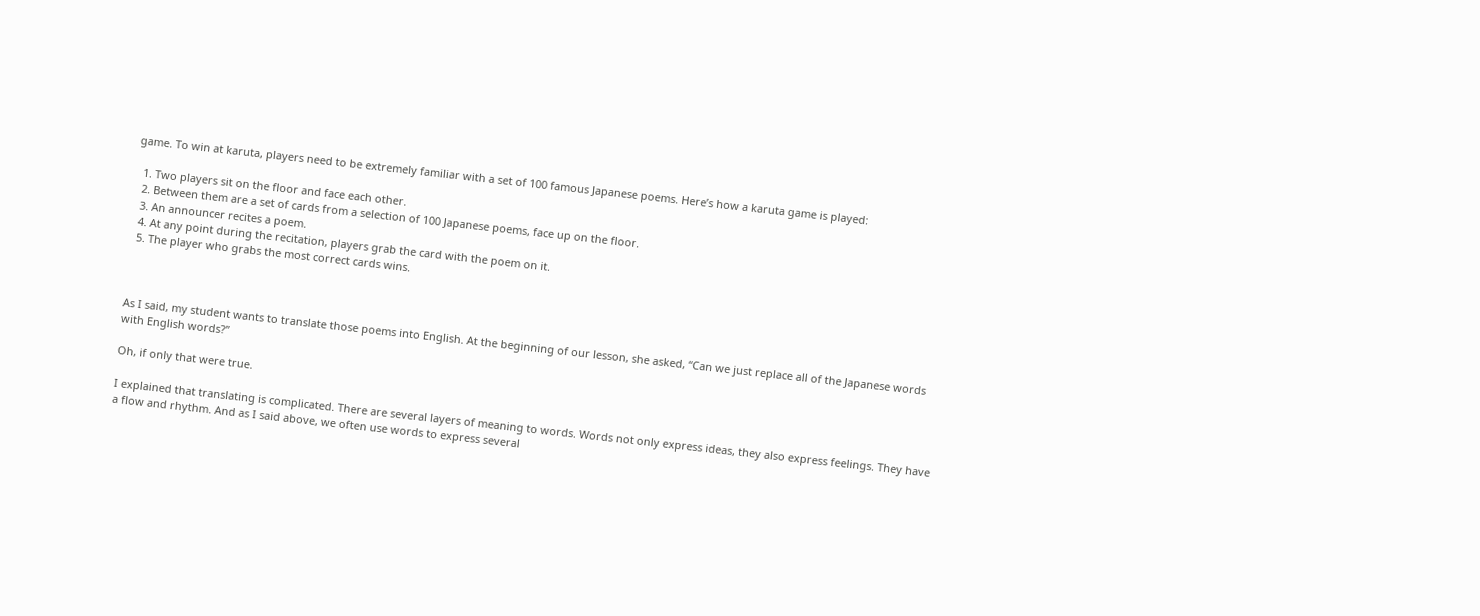game. To win at karuta, players need to be extremely familiar with a set of 100 famous Japanese poems. Here’s how a karuta game is played:

  1. Two players sit on the floor and face each other.
  2. Between them are a set of cards from a selection of 100 Japanese poems, face up on the floor.
  3. An announcer recites a poem.
  4. At any point during the recitation, players grab the card with the poem on it.
  5. The player who grabs the most correct cards wins.



As I said, my student wants to translate those poems into English. At the beginning of our lesson, she asked, “Can we just replace all of the Japanese words with English words?”

Oh, if only that were true.

I explained that translating is complicated. There are several layers of meaning to words. Words not only express ideas, they also express feelings. They have a flow and rhythm. And as I said above, we often use words to express several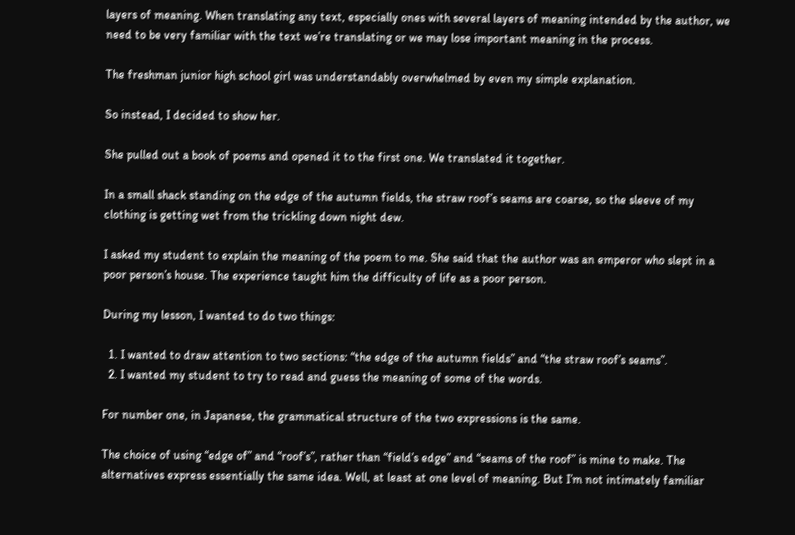layers of meaning. When translating any text, especially ones with several layers of meaning intended by the author, we need to be very familiar with the text we’re translating or we may lose important meaning in the process.

The freshman junior high school girl was understandably overwhelmed by even my simple explanation.

So instead, I decided to show her.

She pulled out a book of poems and opened it to the first one. We translated it together.

In a small shack standing on the edge of the autumn fields, the straw roof’s seams are coarse, so the sleeve of my clothing is getting wet from the trickling down night dew.

I asked my student to explain the meaning of the poem to me. She said that the author was an emperor who slept in a poor person’s house. The experience taught him the difficulty of life as a poor person.

During my lesson, I wanted to do two things:

  1. I wanted to draw attention to two sections: “the edge of the autumn fields” and “the straw roof’s seams”.
  2. I wanted my student to try to read and guess the meaning of some of the words.

For number one, in Japanese, the grammatical structure of the two expressions is the same.

The choice of using “edge of” and “roof’s”, rather than “field’s edge” and “seams of the roof” is mine to make. The alternatives express essentially the same idea. Well, at least at one level of meaning. But I’m not intimately familiar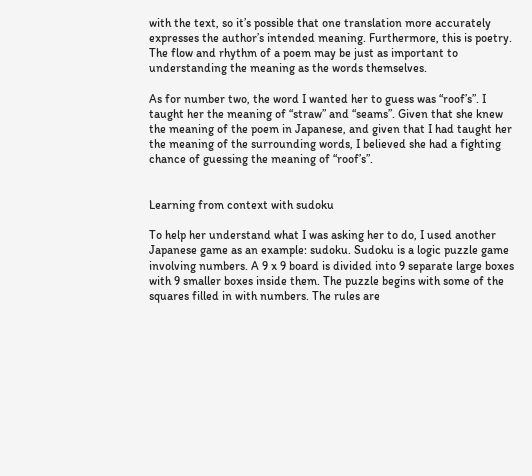with the text, so it’s possible that one translation more accurately expresses the author’s intended meaning. Furthermore, this is poetry. The flow and rhythm of a poem may be just as important to understanding the meaning as the words themselves.

As for number two, the word I wanted her to guess was “roof’s”. I taught her the meaning of “straw” and “seams”. Given that she knew the meaning of the poem in Japanese, and given that I had taught her the meaning of the surrounding words, I believed she had a fighting chance of guessing the meaning of “roof’s”.


Learning from context with sudoku

To help her understand what I was asking her to do, I used another Japanese game as an example: sudoku. Sudoku is a logic puzzle game involving numbers. A 9 x 9 board is divided into 9 separate large boxes with 9 smaller boxes inside them. The puzzle begins with some of the squares filled in with numbers. The rules are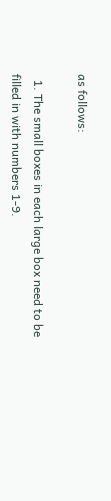as follows:

  1. The small boxes in each large box need to be filled in with numbers 1-9.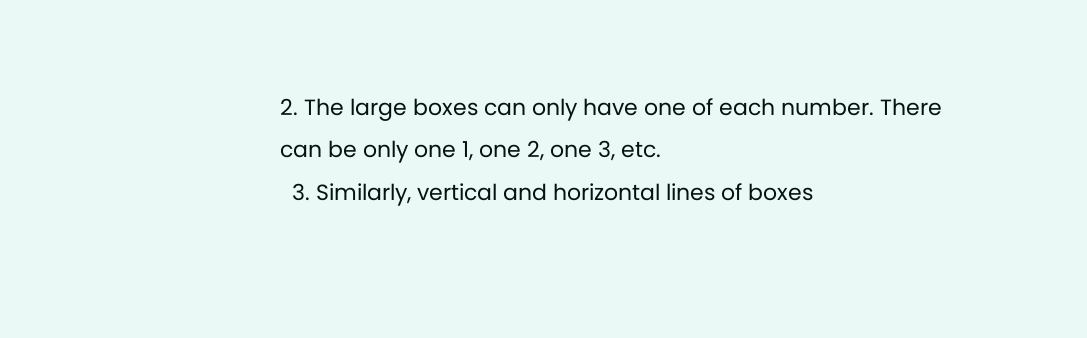2. The large boxes can only have one of each number. There can be only one 1, one 2, one 3, etc.
  3. Similarly, vertical and horizontal lines of boxes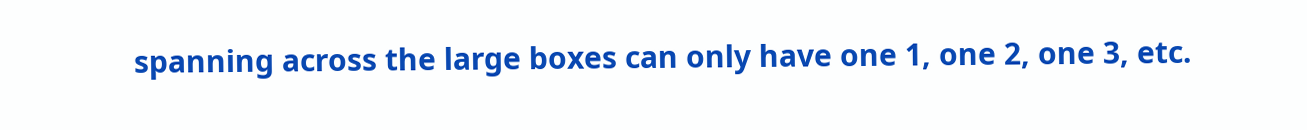spanning across the large boxes can only have one 1, one 2, one 3, etc.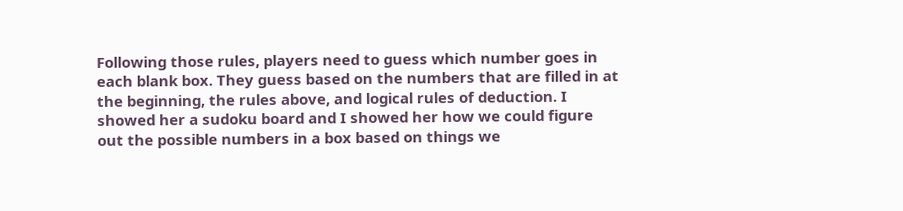Following those rules, players need to guess which number goes in each blank box. They guess based on the numbers that are filled in at the beginning, the rules above, and logical rules of deduction. I showed her a sudoku board and I showed her how we could figure out the possible numbers in a box based on things we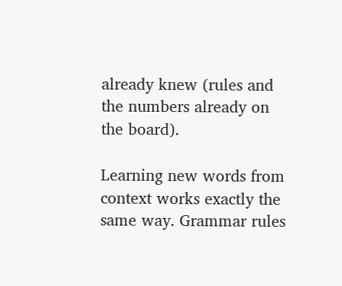already knew (rules and the numbers already on the board).

Learning new words from context works exactly the same way. Grammar rules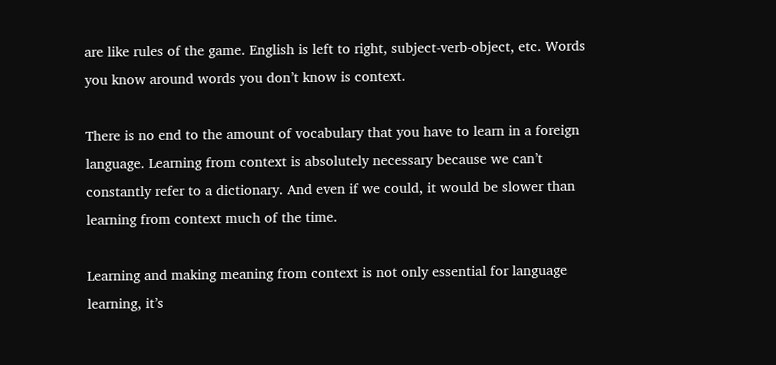are like rules of the game. English is left to right, subject-verb-object, etc. Words you know around words you don’t know is context.

There is no end to the amount of vocabulary that you have to learn in a foreign language. Learning from context is absolutely necessary because we can’t constantly refer to a dictionary. And even if we could, it would be slower than learning from context much of the time.

Learning and making meaning from context is not only essential for language learning, it’s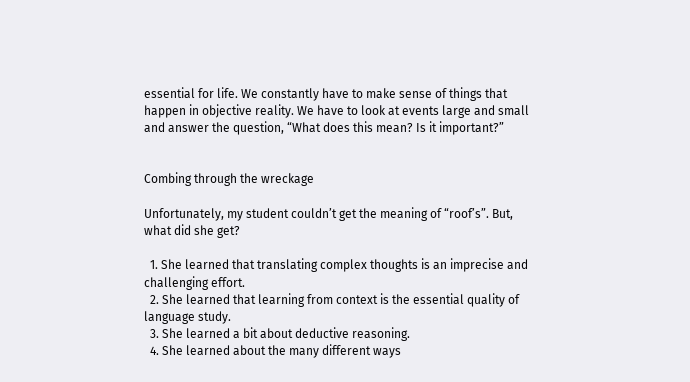essential for life. We constantly have to make sense of things that happen in objective reality. We have to look at events large and small and answer the question, “What does this mean? Is it important?”


Combing through the wreckage

Unfortunately, my student couldn’t get the meaning of “roof’s”. But, what did she get?

  1. She learned that translating complex thoughts is an imprecise and challenging effort.
  2. She learned that learning from context is the essential quality of language study.
  3. She learned a bit about deductive reasoning.
  4. She learned about the many different ways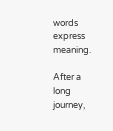words express meaning.

After a long journey,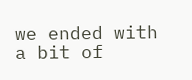we ended with a bit of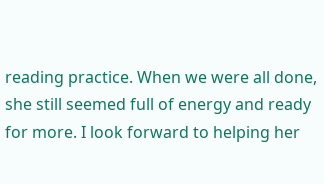reading practice. When we were all done, she still seemed full of energy and ready for more. I look forward to helping her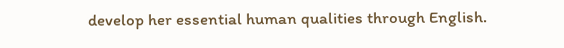develop her essential human qualities through English.